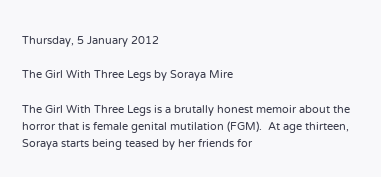Thursday, 5 January 2012

The Girl With Three Legs by Soraya Mire

The Girl With Three Legs is a brutally honest memoir about the horror that is female genital mutilation (FGM).  At age thirteen, Soraya starts being teased by her friends for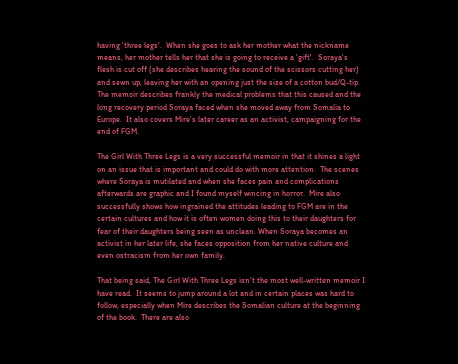having 'three legs'.  When she goes to ask her mother what the nickname means, her mother tells her that she is going to receive a 'gift'.  Soraya's flesh is cut off (she describes hearing the sound of the scissors cutting her) and sewn up, leaving her with an opening just the size of a cotton bud/Q-tip.  The memoir describes frankly the medical problems that this caused and the long recovery period Soraya faced when she moved away from Somalia to Europe.  It also covers Mire's later career as an activist, campaigning for the end of FGM.

The Girl With Three Legs is a very successful memoir in that it shines a light on an issue that is important and could do with more attention.  The scenes where Soraya is mutilated and when she faces pain and complications afterwards are graphic and I found myself wincing in horror.  Mire also successfully shows how ingrained the attitudes leading to FGM are in the certain cultures and how it is often women doing this to their daughters for fear of their daughters being seen as unclean. When Soraya becomes an activist in her later life, she faces opposition from her native culture and even ostracism from her own family.

That being said, The Girl With Three Legs isn't the most well-written memoir I have read.  It seems to jump around a lot and in certain places was hard to follow, especially when Mire describes the Somalian culture at the beginning of the book.  There are also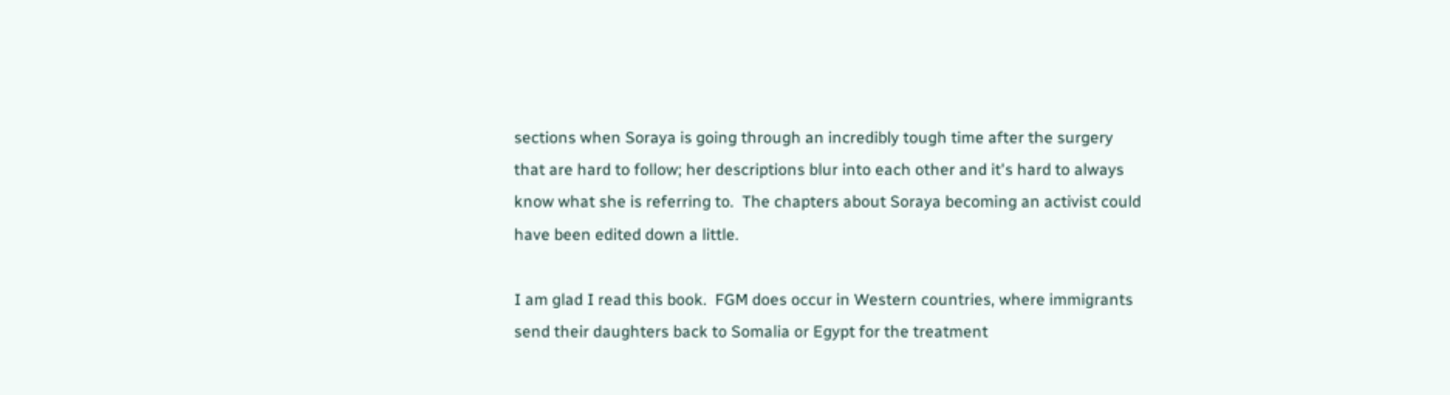sections when Soraya is going through an incredibly tough time after the surgery that are hard to follow; her descriptions blur into each other and it's hard to always know what she is referring to.  The chapters about Soraya becoming an activist could have been edited down a little.

I am glad I read this book.  FGM does occur in Western countries, where immigrants send their daughters back to Somalia or Egypt for the treatment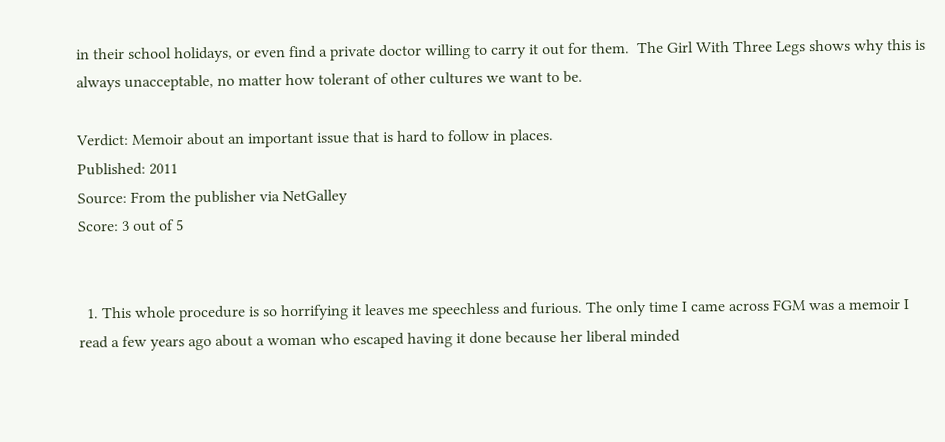in their school holidays, or even find a private doctor willing to carry it out for them.  The Girl With Three Legs shows why this is always unacceptable, no matter how tolerant of other cultures we want to be.

Verdict: Memoir about an important issue that is hard to follow in places.
Published: 2011
Source: From the publisher via NetGalley
Score: 3 out of 5


  1. This whole procedure is so horrifying it leaves me speechless and furious. The only time I came across FGM was a memoir I read a few years ago about a woman who escaped having it done because her liberal minded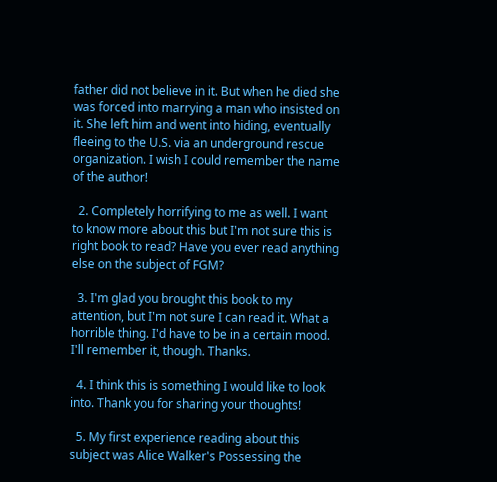father did not believe in it. But when he died she was forced into marrying a man who insisted on it. She left him and went into hiding, eventually fleeing to the U.S. via an underground rescue organization. I wish I could remember the name of the author!

  2. Completely horrifying to me as well. I want to know more about this but I'm not sure this is right book to read? Have you ever read anything else on the subject of FGM?

  3. I'm glad you brought this book to my attention, but I'm not sure I can read it. What a horrible thing. I'd have to be in a certain mood. I'll remember it, though. Thanks.

  4. I think this is something I would like to look into. Thank you for sharing your thoughts!

  5. My first experience reading about this subject was Alice Walker's Possessing the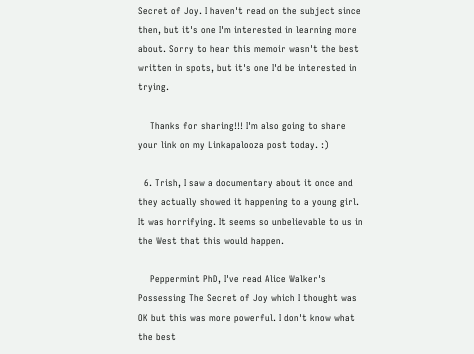Secret of Joy. I haven't read on the subject since then, but it's one I'm interested in learning more about. Sorry to hear this memoir wasn't the best written in spots, but it's one I'd be interested in trying.

    Thanks for sharing!!! I'm also going to share your link on my Linkapalooza post today. :)

  6. Trish, I saw a documentary about it once and they actually showed it happening to a young girl. It was horrifying. It seems so unbelievable to us in the West that this would happen.

    Peppermint PhD, I've read Alice Walker's Possessing The Secret of Joy which I thought was OK but this was more powerful. I don't know what the best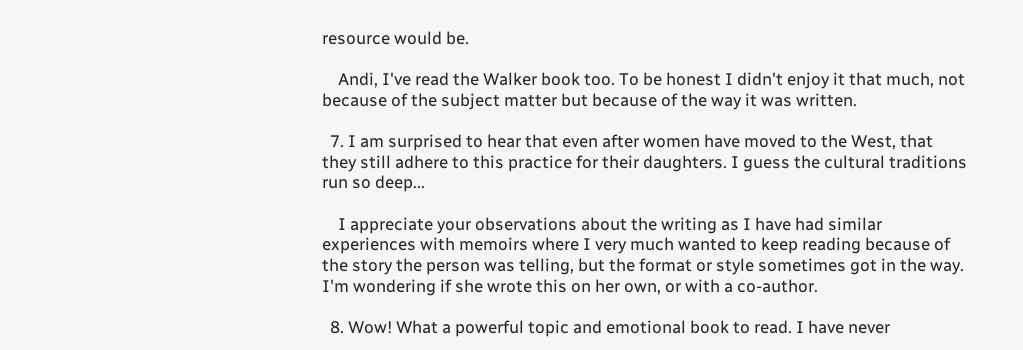resource would be.

    Andi, I've read the Walker book too. To be honest I didn't enjoy it that much, not because of the subject matter but because of the way it was written.

  7. I am surprised to hear that even after women have moved to the West, that they still adhere to this practice for their daughters. I guess the cultural traditions run so deep...

    I appreciate your observations about the writing as I have had similar experiences with memoirs where I very much wanted to keep reading because of the story the person was telling, but the format or style sometimes got in the way. I'm wondering if she wrote this on her own, or with a co-author.

  8. Wow! What a powerful topic and emotional book to read. I have never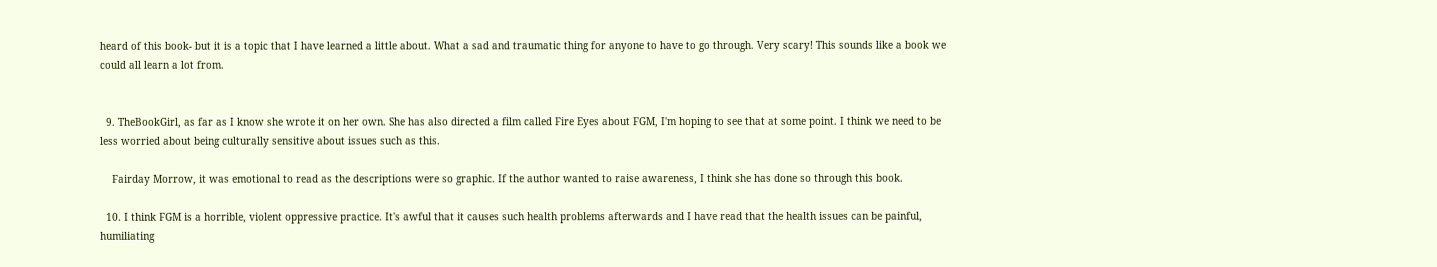heard of this book- but it is a topic that I have learned a little about. What a sad and traumatic thing for anyone to have to go through. Very scary! This sounds like a book we could all learn a lot from.


  9. TheBookGirl, as far as I know she wrote it on her own. She has also directed a film called Fire Eyes about FGM, I'm hoping to see that at some point. I think we need to be less worried about being culturally sensitive about issues such as this.

    Fairday Morrow, it was emotional to read as the descriptions were so graphic. If the author wanted to raise awareness, I think she has done so through this book.

  10. I think FGM is a horrible, violent oppressive practice. It's awful that it causes such health problems afterwards and I have read that the health issues can be painful, humiliating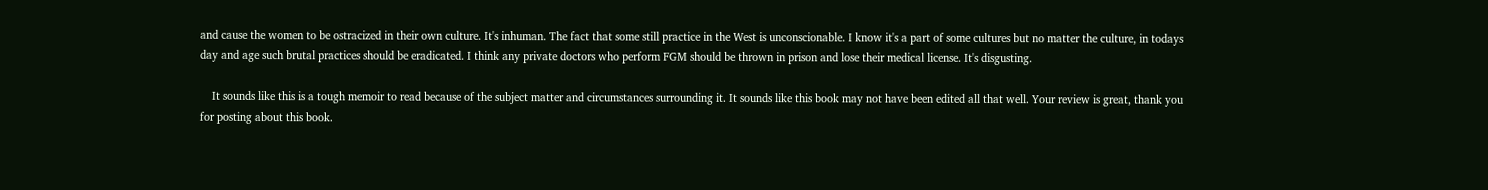and cause the women to be ostracized in their own culture. It's inhuman. The fact that some still practice in the West is unconscionable. I know it's a part of some cultures but no matter the culture, in todays day and age such brutal practices should be eradicated. I think any private doctors who perform FGM should be thrown in prison and lose their medical license. It's disgusting.

    It sounds like this is a tough memoir to read because of the subject matter and circumstances surrounding it. It sounds like this book may not have been edited all that well. Your review is great, thank you for posting about this book.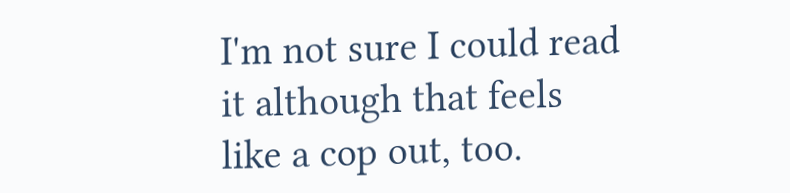I'm not sure I could read it although that feels like a cop out, too.